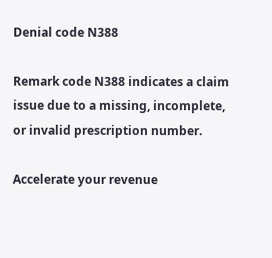Denial code N388

Remark code N388 indicates a claim issue due to a missing, incomplete, or invalid prescription number.

Accelerate your revenue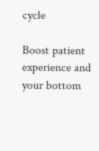cycle

Boost patient experience and your bottom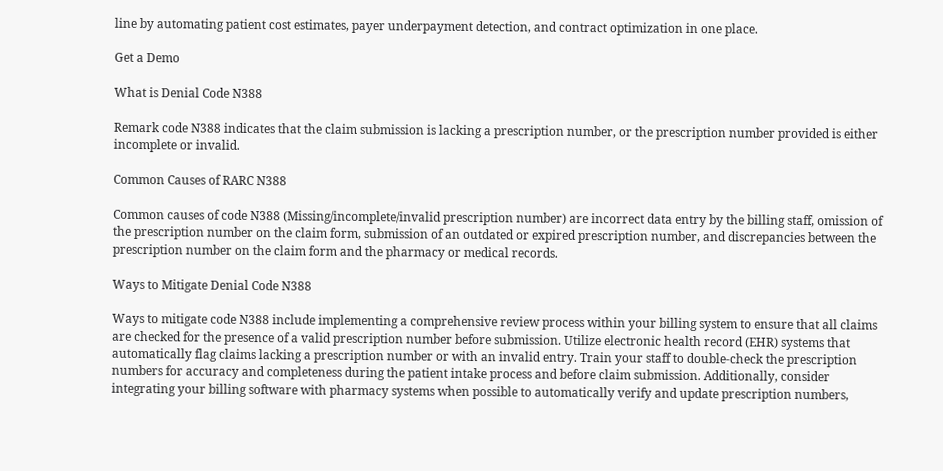line by automating patient cost estimates, payer underpayment detection, and contract optimization in one place.

Get a Demo

What is Denial Code N388

Remark code N388 indicates that the claim submission is lacking a prescription number, or the prescription number provided is either incomplete or invalid.

Common Causes of RARC N388

Common causes of code N388 (Missing/incomplete/invalid prescription number) are incorrect data entry by the billing staff, omission of the prescription number on the claim form, submission of an outdated or expired prescription number, and discrepancies between the prescription number on the claim form and the pharmacy or medical records.

Ways to Mitigate Denial Code N388

Ways to mitigate code N388 include implementing a comprehensive review process within your billing system to ensure that all claims are checked for the presence of a valid prescription number before submission. Utilize electronic health record (EHR) systems that automatically flag claims lacking a prescription number or with an invalid entry. Train your staff to double-check the prescription numbers for accuracy and completeness during the patient intake process and before claim submission. Additionally, consider integrating your billing software with pharmacy systems when possible to automatically verify and update prescription numbers,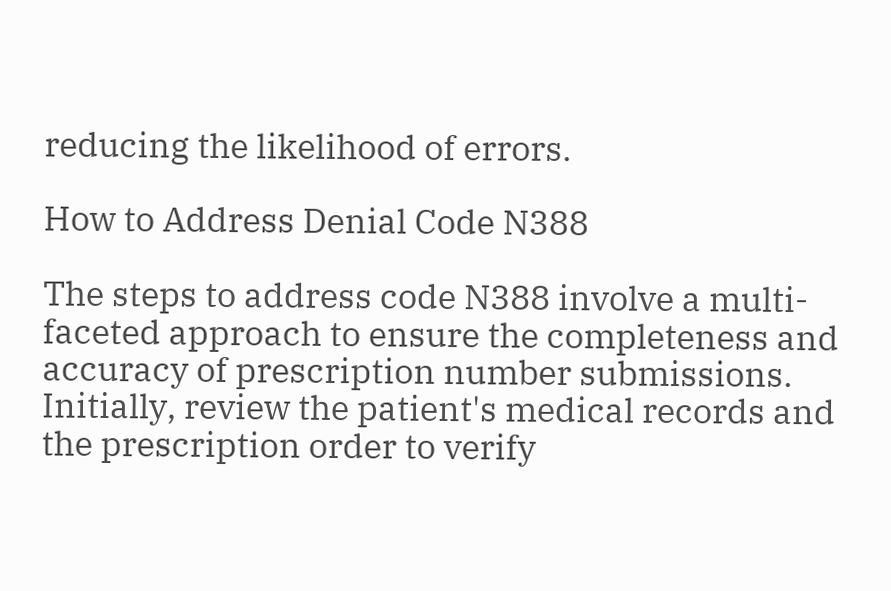reducing the likelihood of errors.

How to Address Denial Code N388

The steps to address code N388 involve a multi-faceted approach to ensure the completeness and accuracy of prescription number submissions. Initially, review the patient's medical records and the prescription order to verify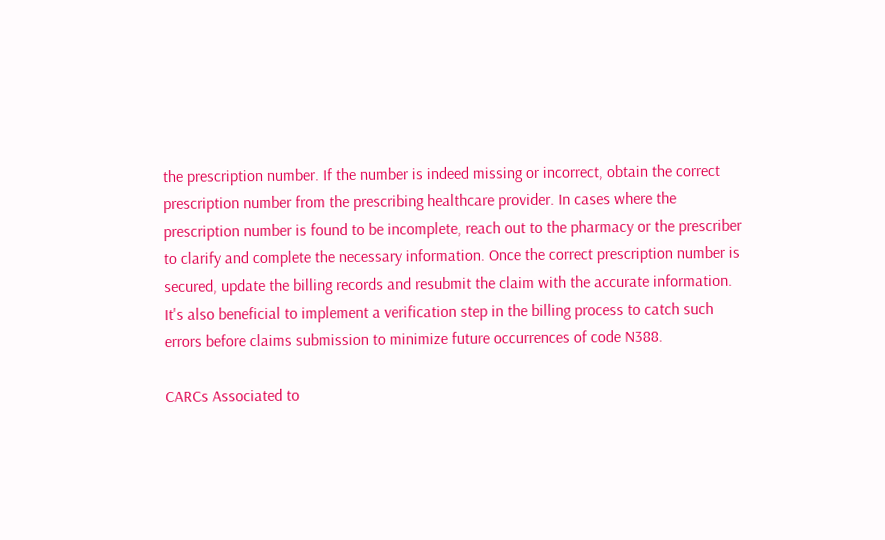the prescription number. If the number is indeed missing or incorrect, obtain the correct prescription number from the prescribing healthcare provider. In cases where the prescription number is found to be incomplete, reach out to the pharmacy or the prescriber to clarify and complete the necessary information. Once the correct prescription number is secured, update the billing records and resubmit the claim with the accurate information. It's also beneficial to implement a verification step in the billing process to catch such errors before claims submission to minimize future occurrences of code N388.

CARCs Associated to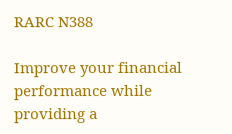RARC N388

Improve your financial performance while providing a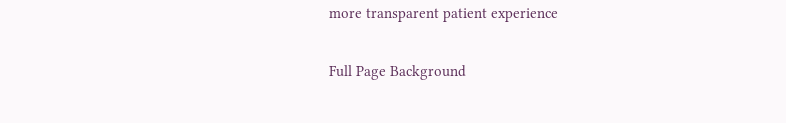more transparent patient experience

Full Page Background